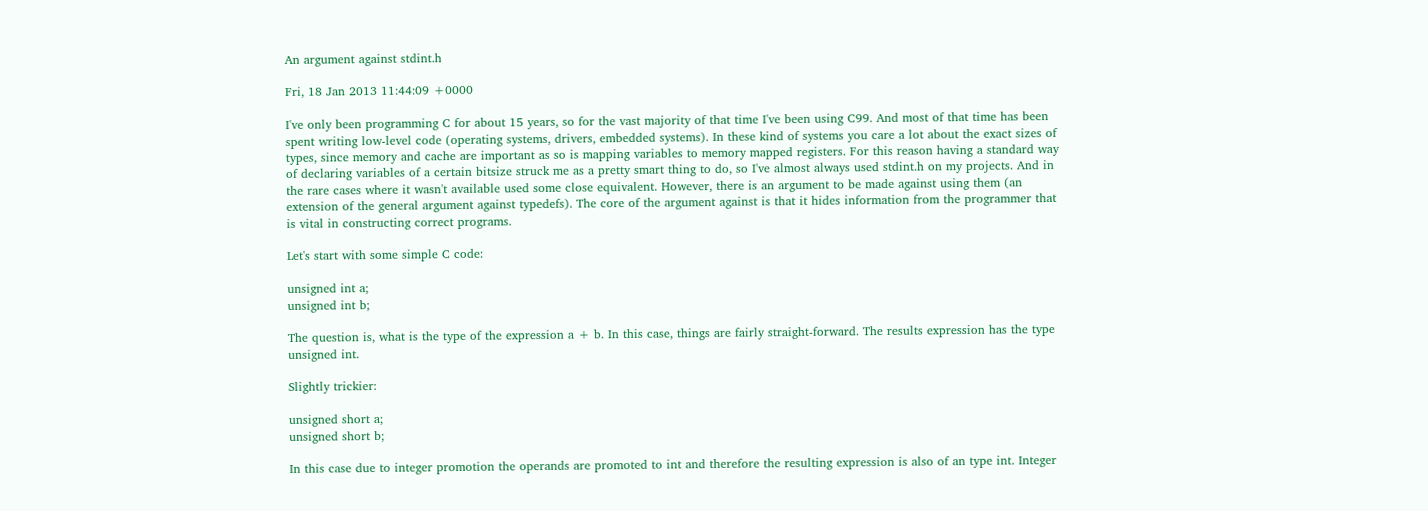An argument against stdint.h

Fri, 18 Jan 2013 11:44:09 +0000

I've only been programming C for about 15 years, so for the vast majority of that time I've been using C99. And most of that time has been spent writing low-level code (operating systems, drivers, embedded systems). In these kind of systems you care a lot about the exact sizes of types, since memory and cache are important as so is mapping variables to memory mapped registers. For this reason having a standard way of declaring variables of a certain bitsize struck me as a pretty smart thing to do, so I've almost always used stdint.h on my projects. And in the rare cases where it wasn't available used some close equivalent. However, there is an argument to be made against using them (an extension of the general argument against typedefs). The core of the argument against is that it hides information from the programmer that is vital in constructing correct programs.

Let's start with some simple C code:

unsigned int a;
unsigned int b;

The question is, what is the type of the expression a + b. In this case, things are fairly straight-forward. The results expression has the type unsigned int.

Slightly trickier:

unsigned short a;
unsigned short b;

In this case due to integer promotion the operands are promoted to int and therefore the resulting expression is also of an type int. Integer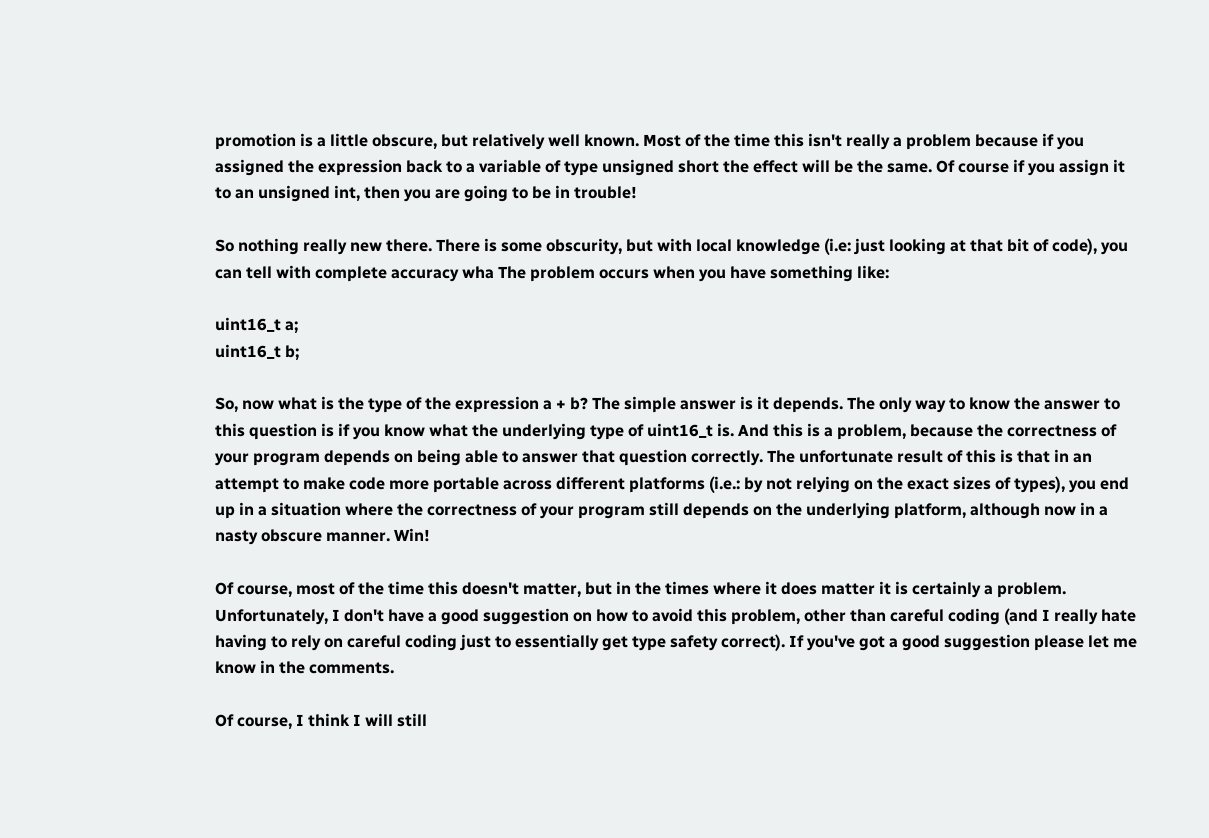promotion is a little obscure, but relatively well known. Most of the time this isn't really a problem because if you assigned the expression back to a variable of type unsigned short the effect will be the same. Of course if you assign it to an unsigned int, then you are going to be in trouble!

So nothing really new there. There is some obscurity, but with local knowledge (i.e: just looking at that bit of code), you can tell with complete accuracy wha The problem occurs when you have something like:

uint16_t a;
uint16_t b;

So, now what is the type of the expression a + b? The simple answer is it depends. The only way to know the answer to this question is if you know what the underlying type of uint16_t is. And this is a problem, because the correctness of your program depends on being able to answer that question correctly. The unfortunate result of this is that in an attempt to make code more portable across different platforms (i.e.: by not relying on the exact sizes of types), you end up in a situation where the correctness of your program still depends on the underlying platform, although now in a nasty obscure manner. Win!

Of course, most of the time this doesn't matter, but in the times where it does matter it is certainly a problem. Unfortunately, I don't have a good suggestion on how to avoid this problem, other than careful coding (and I really hate having to rely on careful coding just to essentially get type safety correct). If you've got a good suggestion please let me know in the comments.

Of course, I think I will still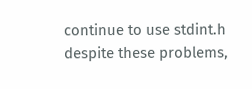continue to use stdint.h despite these problems,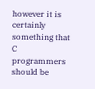however it is certainly something that C programmers should be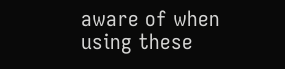aware of when using these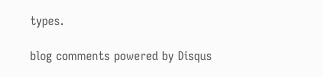types.

blog comments powered by Disqus